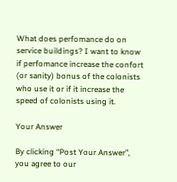What does perfomance do on service buildings? I want to know if perfomance increase the confort (or sanity) bonus of the colonists who use it or if it increase the speed of colonists using it.

Your Answer

By clicking “Post Your Answer”, you agree to our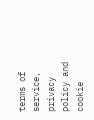terms of service, privacy policy and cookie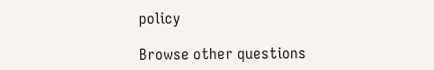policy

Browse other questions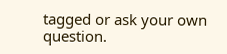tagged or ask your own question.